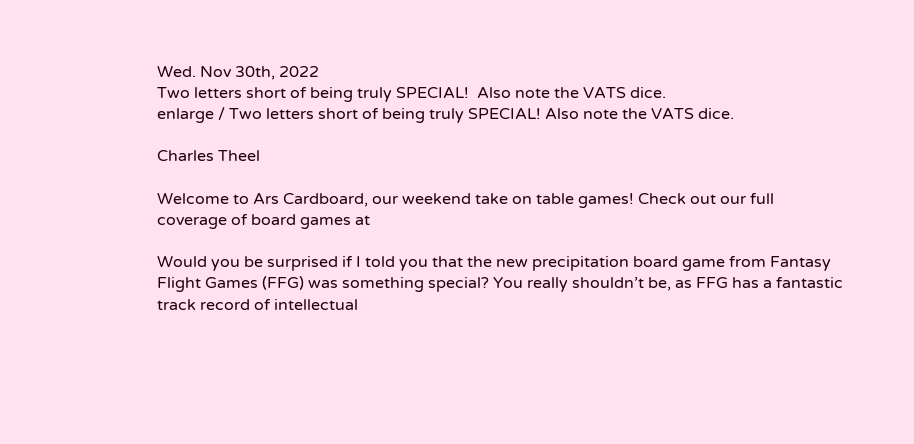Wed. Nov 30th, 2022
Two letters short of being truly SPECIAL!  Also note the VATS dice.
enlarge / Two letters short of being truly SPECIAL! Also note the VATS dice.

Charles Theel

Welcome to Ars Cardboard, our weekend take on table games! Check out our full coverage of board games at

Would you be surprised if I told you that the new precipitation board game from Fantasy Flight Games (FFG) was something special? You really shouldn’t be, as FFG has a fantastic track record of intellectual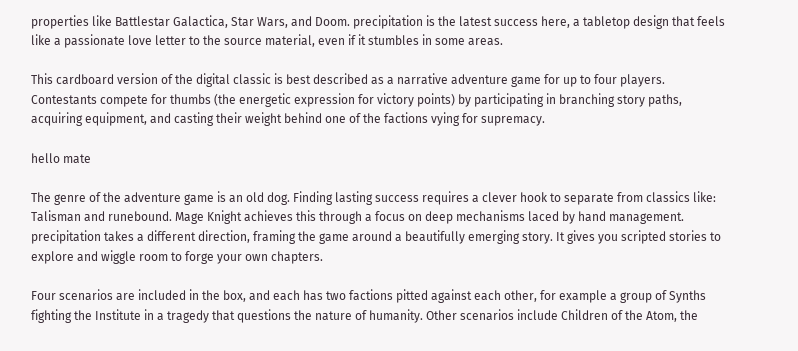properties like Battlestar Galactica, Star Wars, and Doom. precipitation is the latest success here, a tabletop design that feels like a passionate love letter to the source material, even if it stumbles in some areas.

This cardboard version of the digital classic is best described as a narrative adventure game for up to four players. Contestants compete for thumbs (the energetic expression for victory points) by participating in branching story paths, acquiring equipment, and casting their weight behind one of the factions vying for supremacy.

hello mate

The genre of the adventure game is an old dog. Finding lasting success requires a clever hook to separate from classics like: Talisman and runebound. Mage Knight achieves this through a focus on deep mechanisms laced by hand management. precipitation takes a different direction, framing the game around a beautifully emerging story. It gives you scripted stories to explore and wiggle room to forge your own chapters.

Four scenarios are included in the box, and each has two factions pitted against each other, for example a group of Synths fighting the Institute in a tragedy that questions the nature of humanity. Other scenarios include Children of the Atom, the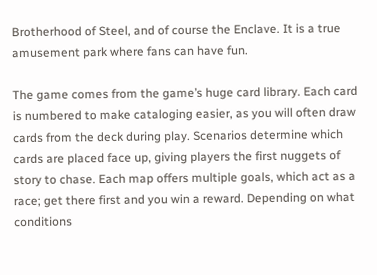Brotherhood of Steel, and of course the Enclave. It is a true amusement park where fans can have fun.

The game comes from the game’s huge card library. Each card is numbered to make cataloging easier, as you will often draw cards from the deck during play. Scenarios determine which cards are placed face up, giving players the first nuggets of story to chase. Each map offers multiple goals, which act as a race; get there first and you win a reward. Depending on what conditions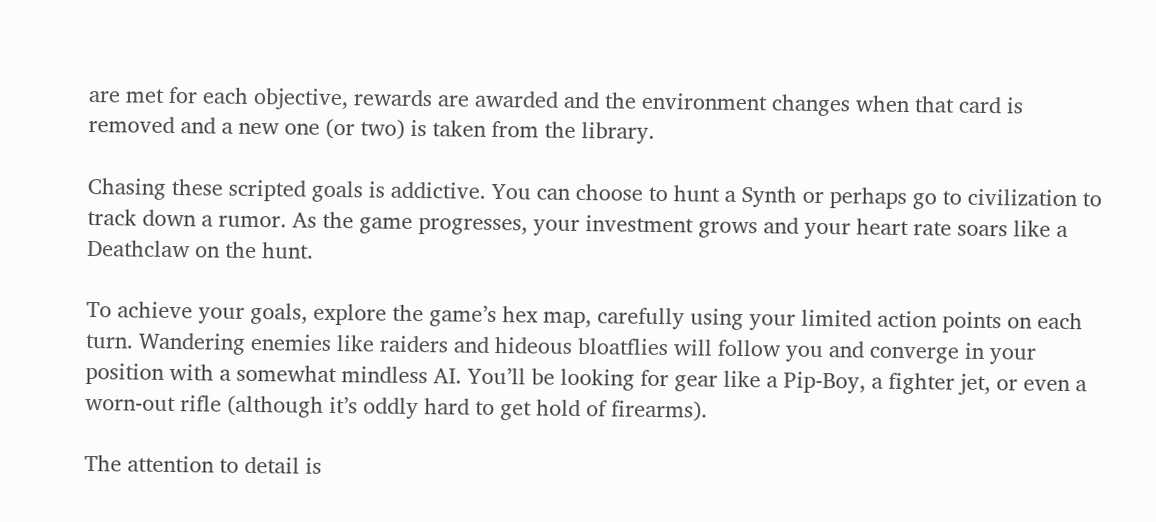are met for each objective, rewards are awarded and the environment changes when that card is removed and a new one (or two) is taken from the library.

Chasing these scripted goals is addictive. You can choose to hunt a Synth or perhaps go to civilization to track down a rumor. As the game progresses, your investment grows and your heart rate soars like a Deathclaw on the hunt.

To achieve your goals, explore the game’s hex map, carefully using your limited action points on each turn. Wandering enemies like raiders and hideous bloatflies will follow you and converge in your position with a somewhat mindless AI. You’ll be looking for gear like a Pip-Boy, a fighter jet, or even a worn-out rifle (although it’s oddly hard to get hold of firearms).

The attention to detail is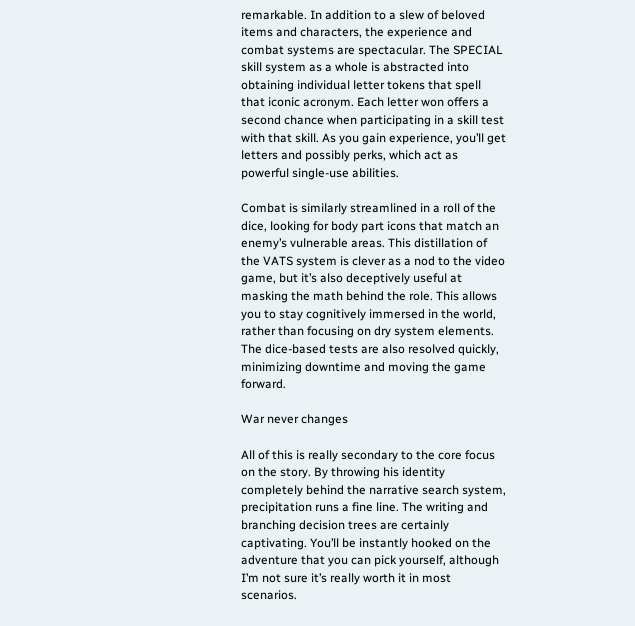remarkable. In addition to a slew of beloved items and characters, the experience and combat systems are spectacular. The SPECIAL skill system as a whole is abstracted into obtaining individual letter tokens that spell that iconic acronym. Each letter won offers a second chance when participating in a skill test with that skill. As you gain experience, you’ll get letters and possibly perks, which act as powerful single-use abilities.

Combat is similarly streamlined in a roll of the dice, looking for body part icons that match an enemy’s vulnerable areas. This distillation of the VATS system is clever as a nod to the video game, but it’s also deceptively useful at masking the math behind the role. This allows you to stay cognitively immersed in the world, rather than focusing on dry system elements. The dice-based tests are also resolved quickly, minimizing downtime and moving the game forward.

War never changes

All of this is really secondary to the core focus on the story. By throwing his identity completely behind the narrative search system, precipitation runs a fine line. The writing and branching decision trees are certainly captivating. You’ll be instantly hooked on the adventure that you can pick yourself, although I’m not sure it’s really worth it in most scenarios.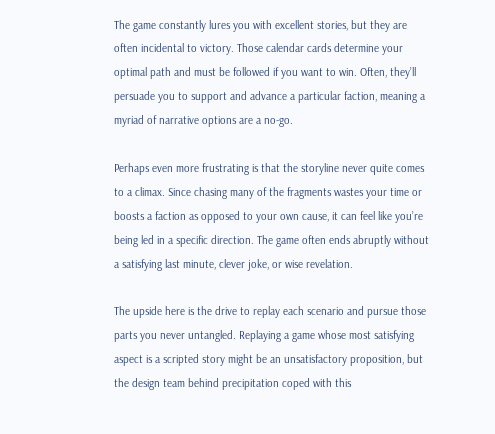The game constantly lures you with excellent stories, but they are often incidental to victory. Those calendar cards determine your optimal path and must be followed if you want to win. Often, they’ll persuade you to support and advance a particular faction, meaning a myriad of narrative options are a no-go.

Perhaps even more frustrating is that the storyline never quite comes to a climax. Since chasing many of the fragments wastes your time or boosts a faction as opposed to your own cause, it can feel like you’re being led in a specific direction. The game often ends abruptly without a satisfying last minute, clever joke, or wise revelation.

The upside here is the drive to replay each scenario and pursue those parts you never untangled. Replaying a game whose most satisfying aspect is a scripted story might be an unsatisfactory proposition, but the design team behind precipitation coped with this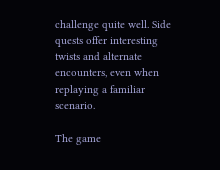challenge quite well. Side quests offer interesting twists and alternate encounters, even when replaying a familiar scenario.

The game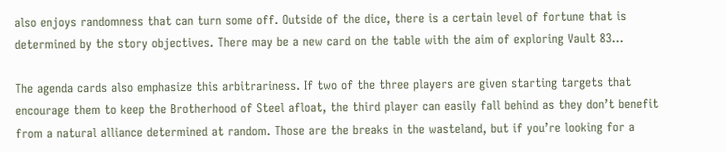also enjoys randomness that can turn some off. Outside of the dice, there is a certain level of fortune that is determined by the story objectives. There may be a new card on the table with the aim of exploring Vault 83…

The agenda cards also emphasize this arbitrariness. If two of the three players are given starting targets that encourage them to keep the Brotherhood of Steel afloat, the third player can easily fall behind as they don’t benefit from a natural alliance determined at random. Those are the breaks in the wasteland, but if you’re looking for a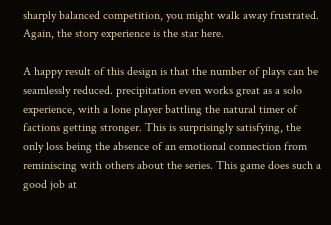sharply balanced competition, you might walk away frustrated. Again, the story experience is the star here.

A happy result of this design is that the number of plays can be seamlessly reduced. precipitation even works great as a solo experience, with a lone player battling the natural timer of factions getting stronger. This is surprisingly satisfying, the only loss being the absence of an emotional connection from reminiscing with others about the series. This game does such a good job at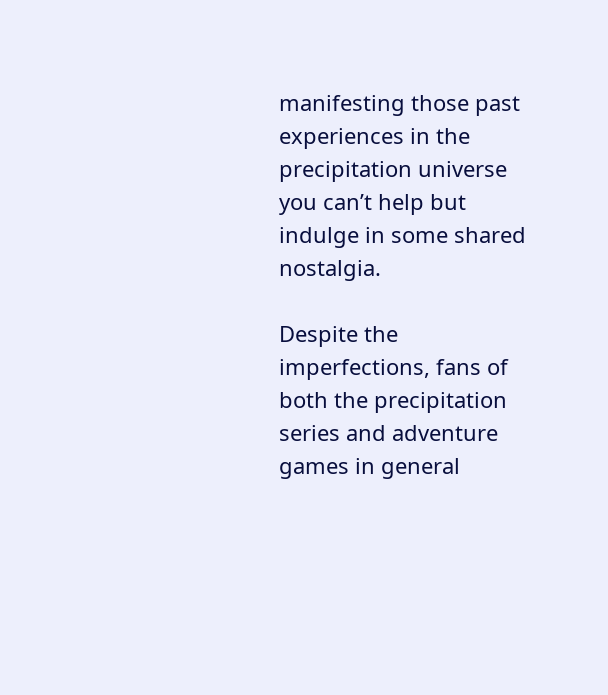manifesting those past experiences in the precipitation universe you can’t help but indulge in some shared nostalgia.

Despite the imperfections, fans of both the precipitation series and adventure games in general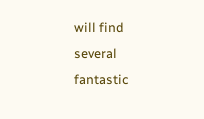will find several fantastic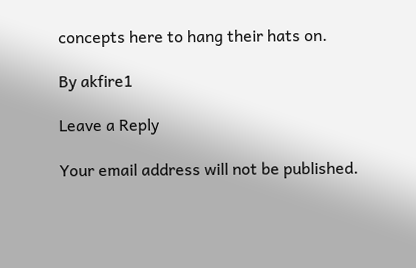concepts here to hang their hats on.

By akfire1

Leave a Reply

Your email address will not be published.